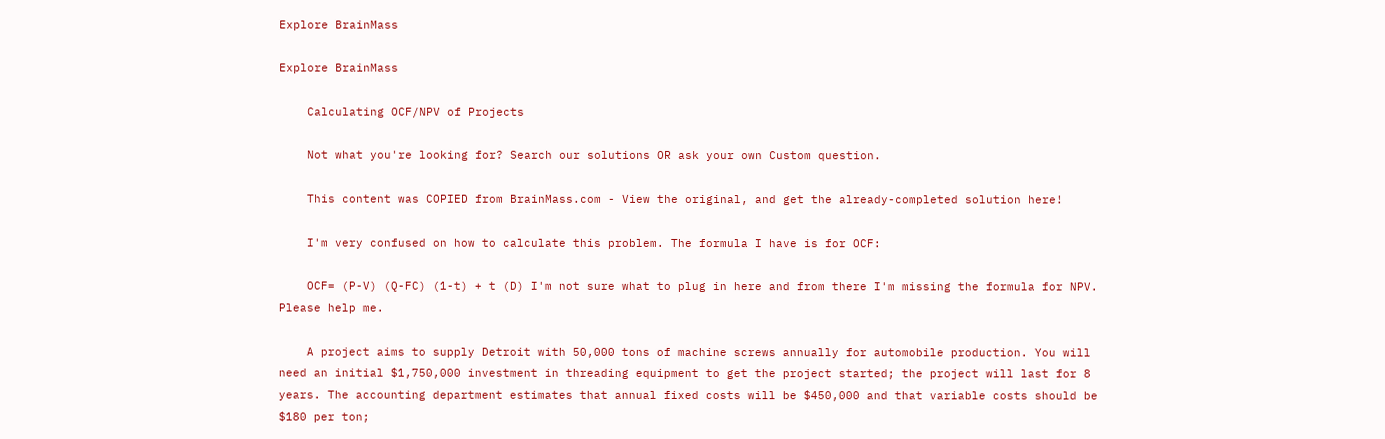Explore BrainMass

Explore BrainMass

    Calculating OCF/NPV of Projects

    Not what you're looking for? Search our solutions OR ask your own Custom question.

    This content was COPIED from BrainMass.com - View the original, and get the already-completed solution here!

    I'm very confused on how to calculate this problem. The formula I have is for OCF:

    OCF= (P-V) (Q-FC) (1-t) + t (D) I'm not sure what to plug in here and from there I'm missing the formula for NPV. Please help me.

    A project aims to supply Detroit with 50,000 tons of machine screws annually for automobile production. You will need an initial $1,750,000 investment in threading equipment to get the project started; the project will last for 8 years. The accounting department estimates that annual fixed costs will be $450,000 and that variable costs should be $180 per ton;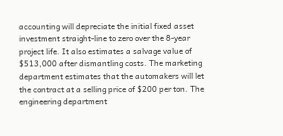accounting will depreciate the initial fixed asset investment straight-line to zero over the 8-year project life. It also estimates a salvage value of $513,000 after dismantling costs. The marketing department estimates that the automakers will let the contract at a selling price of $200 per ton. The engineering department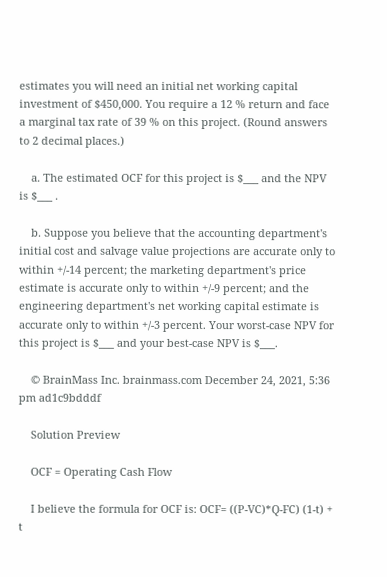estimates you will need an initial net working capital investment of $450,000. You require a 12 % return and face a marginal tax rate of 39 % on this project. (Round answers to 2 decimal places.)

    a. The estimated OCF for this project is $___ and the NPV is $___ .

    b. Suppose you believe that the accounting department's initial cost and salvage value projections are accurate only to within +/-14 percent; the marketing department's price estimate is accurate only to within +/-9 percent; and the engineering department's net working capital estimate is accurate only to within +/-3 percent. Your worst-case NPV for this project is $___ and your best-case NPV is $___.

    © BrainMass Inc. brainmass.com December 24, 2021, 5:36 pm ad1c9bdddf

    Solution Preview

    OCF = Operating Cash Flow

    I believe the formula for OCF is: OCF= ((P-VC)*Q-FC) (1-t) + t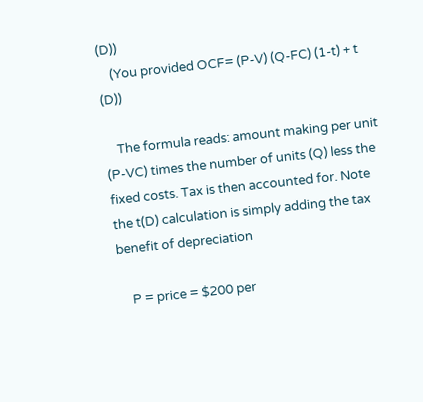(D))
    (You provided OCF= (P-V) (Q-FC) (1-t) + t (D))

    The formula reads: amount making per unit (P-VC) times the number of units (Q) less the fixed costs. Tax is then accounted for. Note the t(D) calculation is simply adding the tax benefit of depreciation

    P = price = $200 per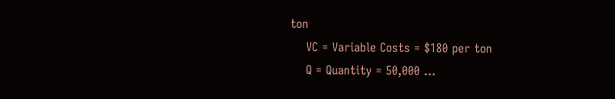ton
    VC = Variable Costs = $180 per ton
    Q = Quantity = 50,000 ...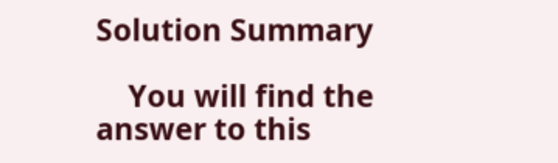Solution Summary

    You will find the answer to this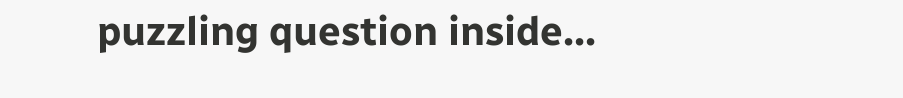puzzling question inside...